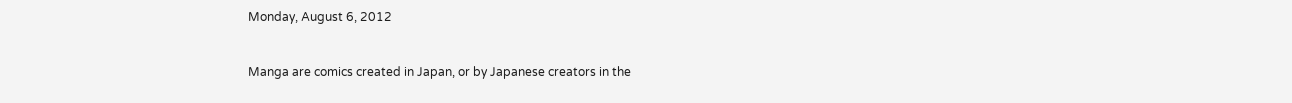Monday, August 6, 2012


Manga are comics created in Japan, or by Japanese creators in the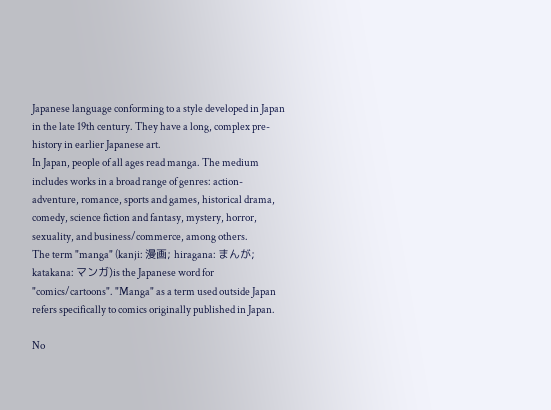Japanese language conforming to a style developed in Japan in the late 19th century. They have a long, complex pre-history in earlier Japanese art.
In Japan, people of all ages read manga. The medium includes works in a broad range of genres: action-adventure, romance, sports and games, historical drama, comedy, science fiction and fantasy, mystery, horror, sexuality, and business/commerce, among others.
The term "manga" (kanji: 漫画; hiragana: まんが; katakana: マンガ)is the Japanese word for "comics/cartoons". "Manga" as a term used outside Japan refers specifically to comics originally published in Japan.

No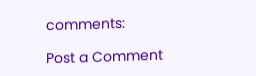comments:

Post a Comment